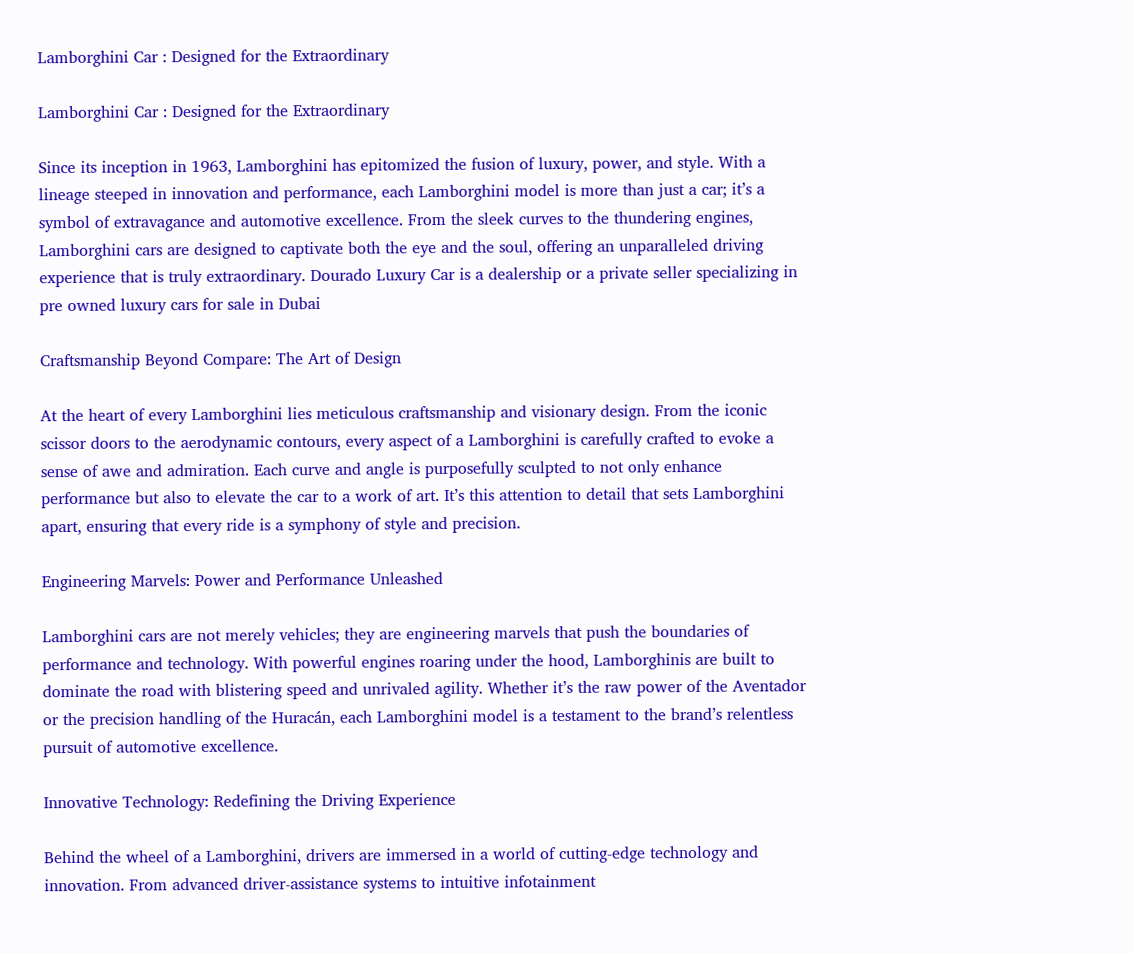Lamborghini Car : Designed for the Extraordinary

Lamborghini Car : Designed for the Extraordinary

Since its inception in 1963, Lamborghini has epitomized the fusion of luxury, power, and style. With a lineage steeped in innovation and performance, each Lamborghini model is more than just a car; it’s a symbol of extravagance and automotive excellence. From the sleek curves to the thundering engines, Lamborghini cars are designed to captivate both the eye and the soul, offering an unparalleled driving experience that is truly extraordinary. Dourado Luxury Car is a dealership or a private seller specializing in pre owned luxury cars for sale in Dubai

Craftsmanship Beyond Compare: The Art of Design

At the heart of every Lamborghini lies meticulous craftsmanship and visionary design. From the iconic scissor doors to the aerodynamic contours, every aspect of a Lamborghini is carefully crafted to evoke a sense of awe and admiration. Each curve and angle is purposefully sculpted to not only enhance performance but also to elevate the car to a work of art. It’s this attention to detail that sets Lamborghini apart, ensuring that every ride is a symphony of style and precision.

Engineering Marvels: Power and Performance Unleashed

Lamborghini cars are not merely vehicles; they are engineering marvels that push the boundaries of performance and technology. With powerful engines roaring under the hood, Lamborghinis are built to dominate the road with blistering speed and unrivaled agility. Whether it’s the raw power of the Aventador or the precision handling of the Huracán, each Lamborghini model is a testament to the brand’s relentless pursuit of automotive excellence.

Innovative Technology: Redefining the Driving Experience

Behind the wheel of a Lamborghini, drivers are immersed in a world of cutting-edge technology and innovation. From advanced driver-assistance systems to intuitive infotainment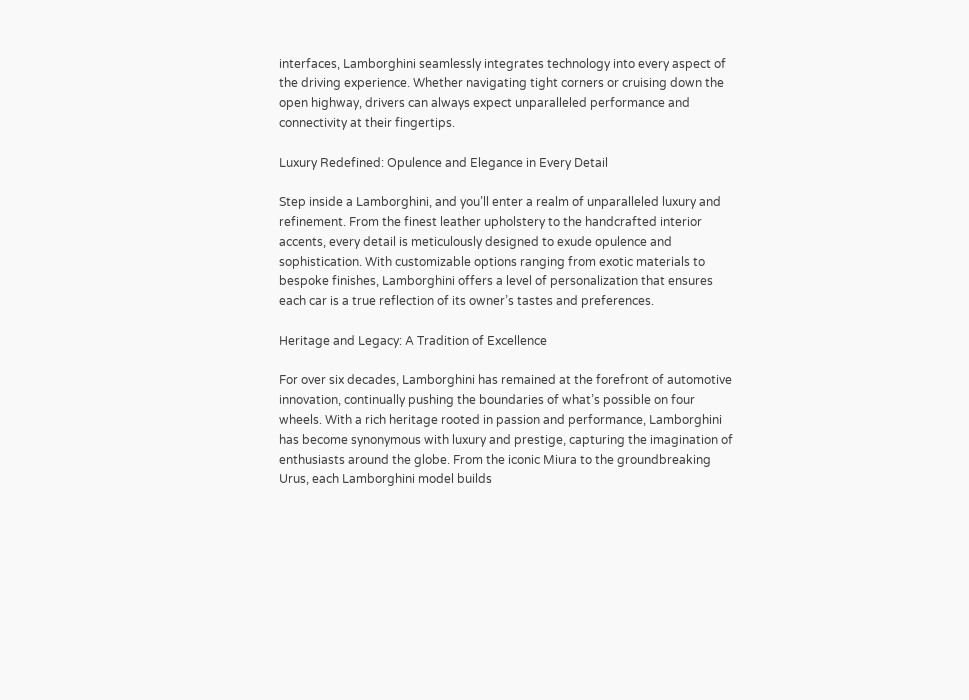interfaces, Lamborghini seamlessly integrates technology into every aspect of the driving experience. Whether navigating tight corners or cruising down the open highway, drivers can always expect unparalleled performance and connectivity at their fingertips.

Luxury Redefined: Opulence and Elegance in Every Detail

Step inside a Lamborghini, and you’ll enter a realm of unparalleled luxury and refinement. From the finest leather upholstery to the handcrafted interior accents, every detail is meticulously designed to exude opulence and sophistication. With customizable options ranging from exotic materials to bespoke finishes, Lamborghini offers a level of personalization that ensures each car is a true reflection of its owner’s tastes and preferences.

Heritage and Legacy: A Tradition of Excellence

For over six decades, Lamborghini has remained at the forefront of automotive innovation, continually pushing the boundaries of what’s possible on four wheels. With a rich heritage rooted in passion and performance, Lamborghini has become synonymous with luxury and prestige, capturing the imagination of enthusiasts around the globe. From the iconic Miura to the groundbreaking Urus, each Lamborghini model builds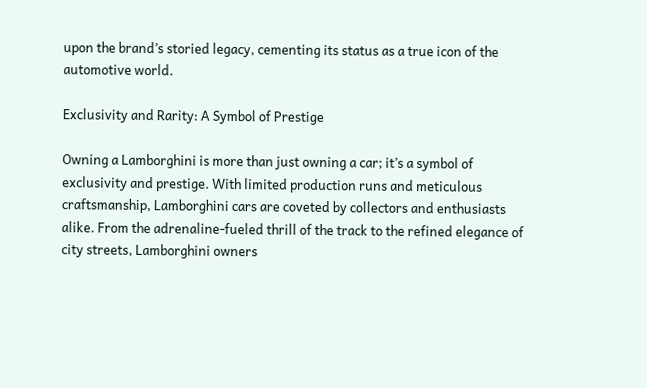upon the brand’s storied legacy, cementing its status as a true icon of the automotive world.

Exclusivity and Rarity: A Symbol of Prestige

Owning a Lamborghini is more than just owning a car; it’s a symbol of exclusivity and prestige. With limited production runs and meticulous craftsmanship, Lamborghini cars are coveted by collectors and enthusiasts alike. From the adrenaline-fueled thrill of the track to the refined elegance of city streets, Lamborghini owners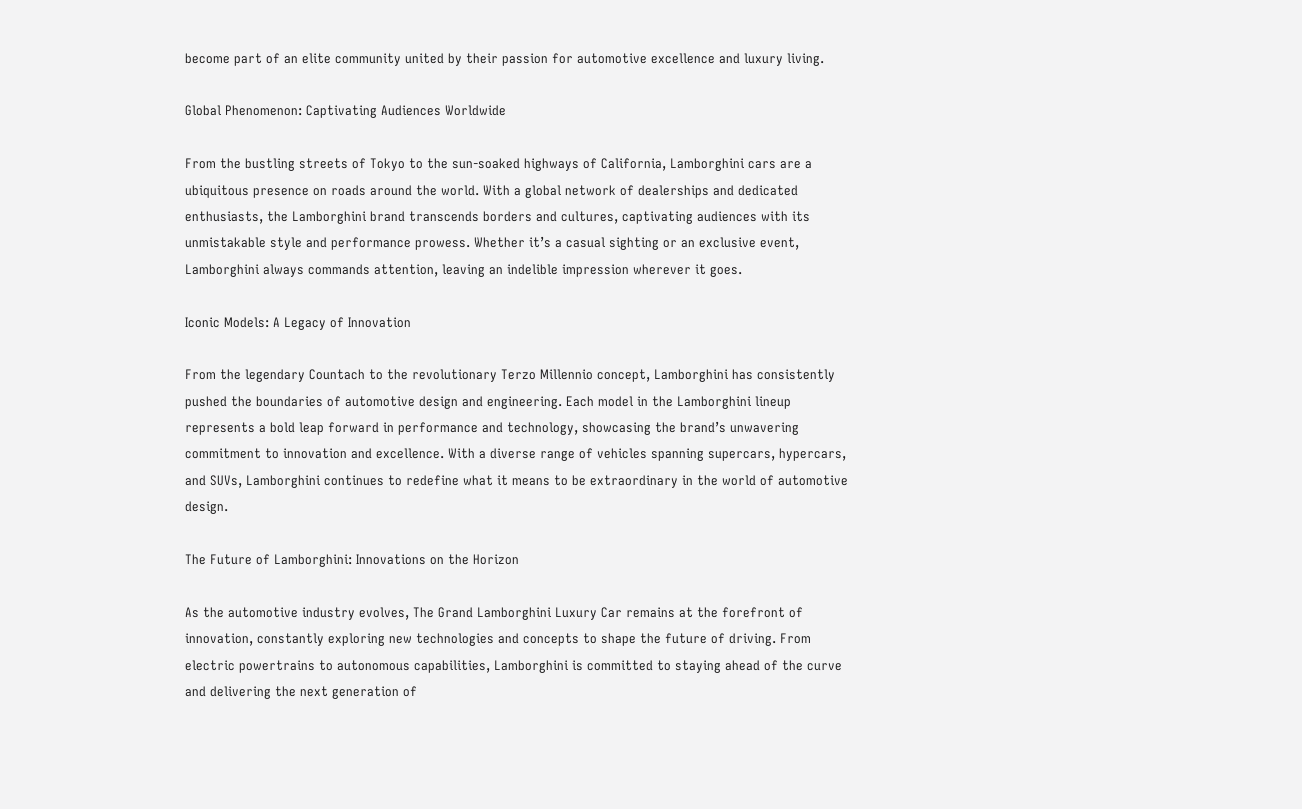become part of an elite community united by their passion for automotive excellence and luxury living.

Global Phenomenon: Captivating Audiences Worldwide

From the bustling streets of Tokyo to the sun-soaked highways of California, Lamborghini cars are a ubiquitous presence on roads around the world. With a global network of dealerships and dedicated enthusiasts, the Lamborghini brand transcends borders and cultures, captivating audiences with its unmistakable style and performance prowess. Whether it’s a casual sighting or an exclusive event, Lamborghini always commands attention, leaving an indelible impression wherever it goes.

Iconic Models: A Legacy of Innovation

From the legendary Countach to the revolutionary Terzo Millennio concept, Lamborghini has consistently pushed the boundaries of automotive design and engineering. Each model in the Lamborghini lineup represents a bold leap forward in performance and technology, showcasing the brand’s unwavering commitment to innovation and excellence. With a diverse range of vehicles spanning supercars, hypercars, and SUVs, Lamborghini continues to redefine what it means to be extraordinary in the world of automotive design.

The Future of Lamborghini: Innovations on the Horizon

As the automotive industry evolves, The Grand Lamborghini Luxury Car remains at the forefront of innovation, constantly exploring new technologies and concepts to shape the future of driving. From electric powertrains to autonomous capabilities, Lamborghini is committed to staying ahead of the curve and delivering the next generation of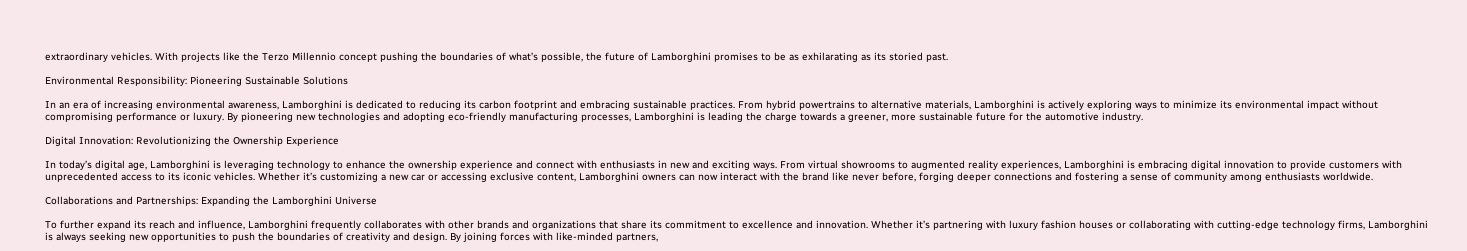extraordinary vehicles. With projects like the Terzo Millennio concept pushing the boundaries of what’s possible, the future of Lamborghini promises to be as exhilarating as its storied past.

Environmental Responsibility: Pioneering Sustainable Solutions

In an era of increasing environmental awareness, Lamborghini is dedicated to reducing its carbon footprint and embracing sustainable practices. From hybrid powertrains to alternative materials, Lamborghini is actively exploring ways to minimize its environmental impact without compromising performance or luxury. By pioneering new technologies and adopting eco-friendly manufacturing processes, Lamborghini is leading the charge towards a greener, more sustainable future for the automotive industry.

Digital Innovation: Revolutionizing the Ownership Experience

In today’s digital age, Lamborghini is leveraging technology to enhance the ownership experience and connect with enthusiasts in new and exciting ways. From virtual showrooms to augmented reality experiences, Lamborghini is embracing digital innovation to provide customers with unprecedented access to its iconic vehicles. Whether it’s customizing a new car or accessing exclusive content, Lamborghini owners can now interact with the brand like never before, forging deeper connections and fostering a sense of community among enthusiasts worldwide.

Collaborations and Partnerships: Expanding the Lamborghini Universe

To further expand its reach and influence, Lamborghini frequently collaborates with other brands and organizations that share its commitment to excellence and innovation. Whether it’s partnering with luxury fashion houses or collaborating with cutting-edge technology firms, Lamborghini is always seeking new opportunities to push the boundaries of creativity and design. By joining forces with like-minded partners,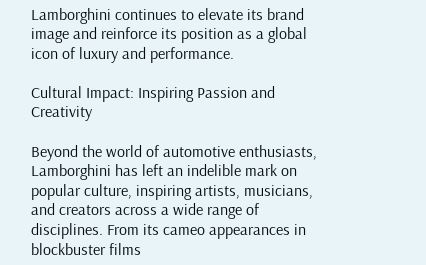Lamborghini continues to elevate its brand image and reinforce its position as a global icon of luxury and performance.

Cultural Impact: Inspiring Passion and Creativity

Beyond the world of automotive enthusiasts, Lamborghini has left an indelible mark on popular culture, inspiring artists, musicians, and creators across a wide range of disciplines. From its cameo appearances in blockbuster films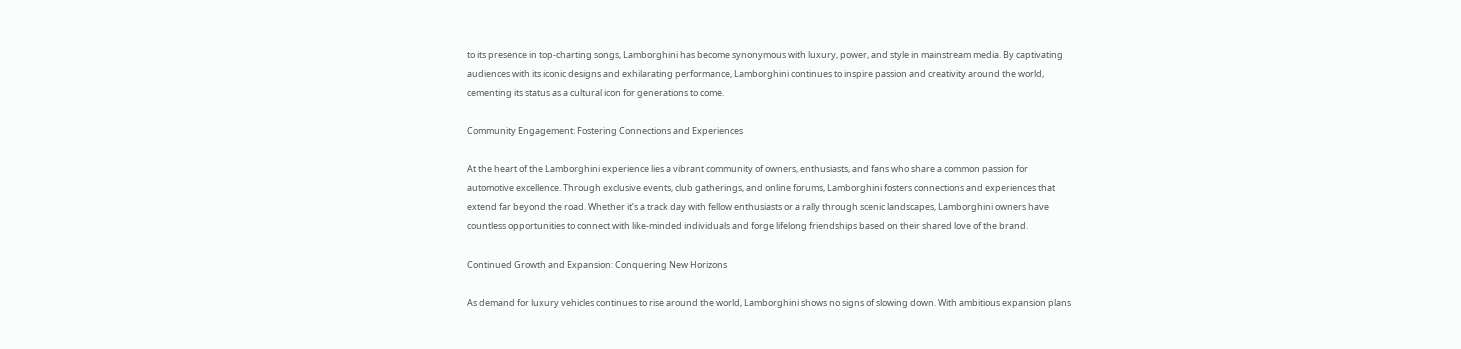to its presence in top-charting songs, Lamborghini has become synonymous with luxury, power, and style in mainstream media. By captivating audiences with its iconic designs and exhilarating performance, Lamborghini continues to inspire passion and creativity around the world, cementing its status as a cultural icon for generations to come.

Community Engagement: Fostering Connections and Experiences

At the heart of the Lamborghini experience lies a vibrant community of owners, enthusiasts, and fans who share a common passion for automotive excellence. Through exclusive events, club gatherings, and online forums, Lamborghini fosters connections and experiences that extend far beyond the road. Whether it’s a track day with fellow enthusiasts or a rally through scenic landscapes, Lamborghini owners have countless opportunities to connect with like-minded individuals and forge lifelong friendships based on their shared love of the brand.

Continued Growth and Expansion: Conquering New Horizons

As demand for luxury vehicles continues to rise around the world, Lamborghini shows no signs of slowing down. With ambitious expansion plans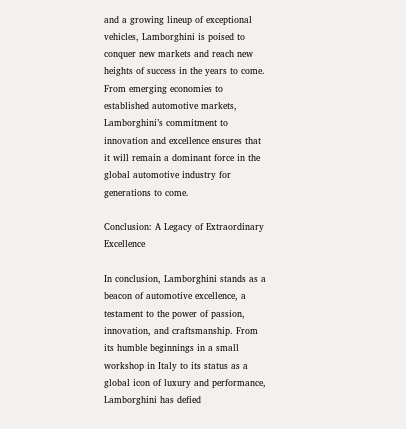and a growing lineup of exceptional vehicles, Lamborghini is poised to conquer new markets and reach new heights of success in the years to come. From emerging economies to established automotive markets, Lamborghini’s commitment to innovation and excellence ensures that it will remain a dominant force in the global automotive industry for generations to come.

Conclusion: A Legacy of Extraordinary Excellence

In conclusion, Lamborghini stands as a beacon of automotive excellence, a testament to the power of passion, innovation, and craftsmanship. From its humble beginnings in a small workshop in Italy to its status as a global icon of luxury and performance, Lamborghini has defied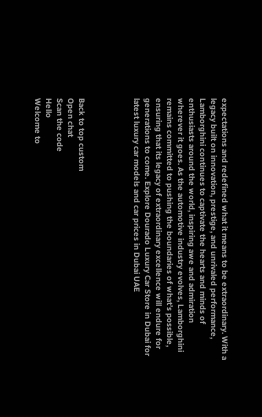expectations and redefined what it means to be extraordinary. With a legacy built on innovation, prestige, and unrivaled performance, Lamborghini continues to captivate the hearts and minds of enthusiasts around the world, inspiring awe and admiration wherever it goes. As the automotive industry evolves, Lamborghini remains committed to pushing the boundaries of what’s possible, ensuring that its legacy of extraordinary excellence will endure for generations to come. Explore Dourado Luxury Car Store in Dubai for latest luxury car models and car prices in Dubai UAE




Back to top custom
Open chat
Scan the code
Hello
Welcome to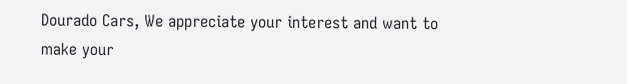Dourado Cars, We appreciate your interest and want to make your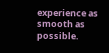experience as smooth as possible.